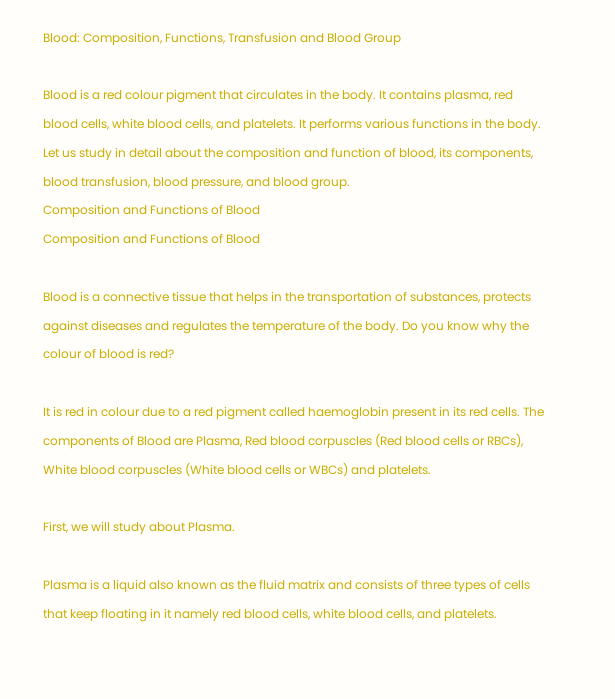Blood: Composition, Functions, Transfusion and Blood Group

Blood is a red colour pigment that circulates in the body. It contains plasma, red blood cells, white blood cells, and platelets. It performs various functions in the body. Let us study in detail about the composition and function of blood, its components, blood transfusion, blood pressure, and blood group.
Composition and Functions of Blood
Composition and Functions of Blood

Blood is a connective tissue that helps in the transportation of substances, protects against diseases and regulates the temperature of the body. Do you know why the colour of blood is red?

It is red in colour due to a red pigment called haemoglobin present in its red cells. The components of Blood are Plasma, Red blood corpuscles (Red blood cells or RBCs), White blood corpuscles (White blood cells or WBCs) and platelets.

First, we will study about Plasma.

Plasma is a liquid also known as the fluid matrix and consists of three types of cells that keep floating in it namely red blood cells, white blood cells, and platelets.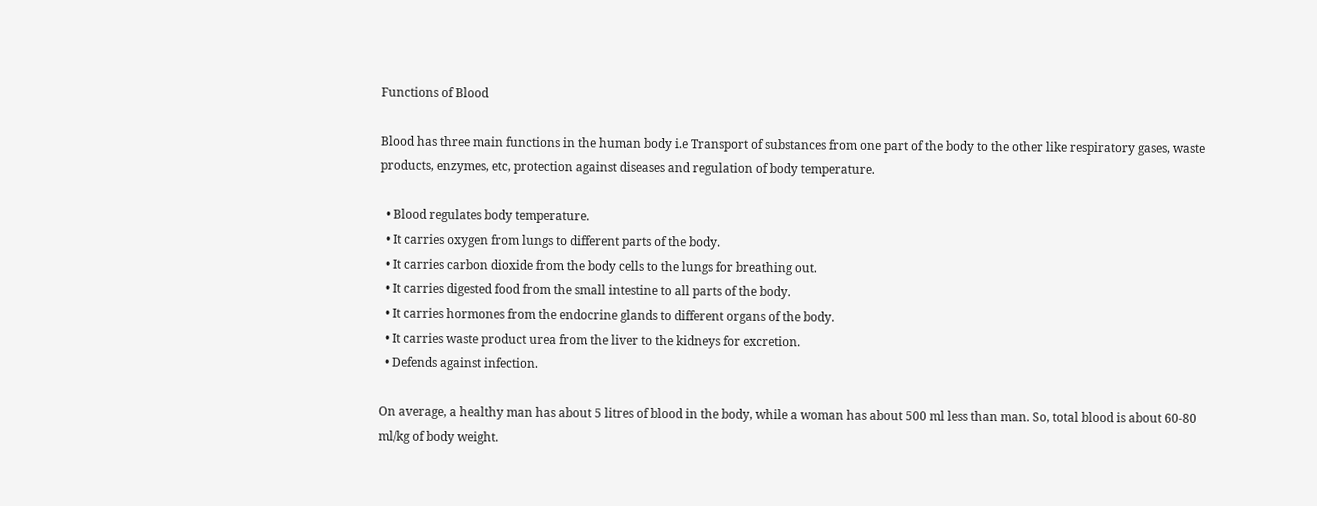Functions of Blood

Blood has three main functions in the human body i.e Transport of substances from one part of the body to the other like respiratory gases, waste products, enzymes, etc, protection against diseases and regulation of body temperature.

  • Blood regulates body temperature.
  • It carries oxygen from lungs to different parts of the body.
  • It carries carbon dioxide from the body cells to the lungs for breathing out.
  • It carries digested food from the small intestine to all parts of the body.
  • It carries hormones from the endocrine glands to different organs of the body.
  • It carries waste product urea from the liver to the kidneys for excretion.
  • Defends against infection.

On average, a healthy man has about 5 litres of blood in the body, while a woman has about 500 ml less than man. So, total blood is about 60-80 ml/kg of body weight.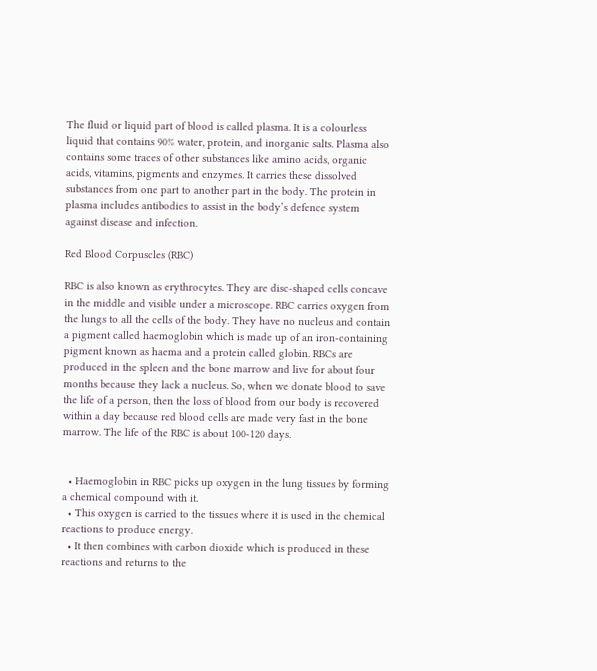The fluid or liquid part of blood is called plasma. It is a colourless liquid that contains 90% water, protein, and inorganic salts. Plasma also contains some traces of other substances like amino acids, organic acids, vitamins, pigments and enzymes. It carries these dissolved substances from one part to another part in the body. The protein in plasma includes antibodies to assist in the body’s defence system against disease and infection.

Red Blood Corpuscles (RBC)

RBC is also known as erythrocytes. They are disc-shaped cells concave in the middle and visible under a microscope. RBC carries oxygen from the lungs to all the cells of the body. They have no nucleus and contain a pigment called haemoglobin which is made up of an iron-containing pigment known as haema and a protein called globin. RBCs are produced in the spleen and the bone marrow and live for about four months because they lack a nucleus. So, when we donate blood to save the life of a person, then the loss of blood from our body is recovered within a day because red blood cells are made very fast in the bone marrow. The life of the RBC is about 100-120 days.


  • Haemoglobin in RBC picks up oxygen in the lung tissues by forming a chemical compound with it.
  • This oxygen is carried to the tissues where it is used in the chemical reactions to produce energy.
  • It then combines with carbon dioxide which is produced in these reactions and returns to the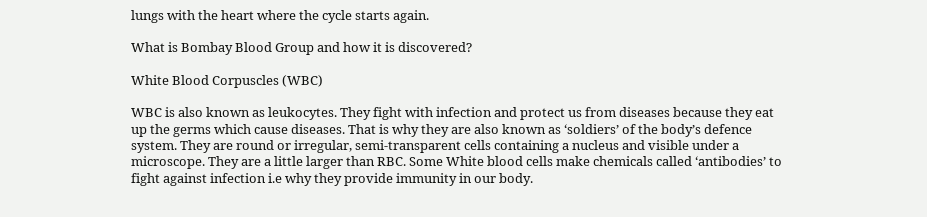lungs with the heart where the cycle starts again.

What is Bombay Blood Group and how it is discovered?

White Blood Corpuscles (WBC)

WBC is also known as leukocytes. They fight with infection and protect us from diseases because they eat up the germs which cause diseases. That is why they are also known as ‘soldiers’ of the body’s defence system. They are round or irregular, semi-transparent cells containing a nucleus and visible under a microscope. They are a little larger than RBC. Some White blood cells make chemicals called ‘antibodies’ to fight against infection i.e why they provide immunity in our body.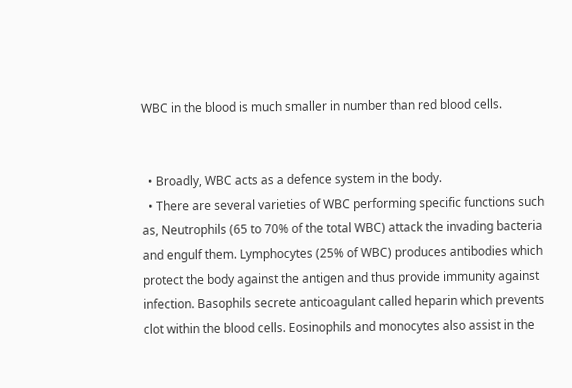WBC in the blood is much smaller in number than red blood cells.


  • Broadly, WBC acts as a defence system in the body.
  • There are several varieties of WBC performing specific functions such as, Neutrophils (65 to 70% of the total WBC) attack the invading bacteria and engulf them. Lymphocytes (25% of WBC) produces antibodies which protect the body against the antigen and thus provide immunity against infection. Basophils secrete anticoagulant called heparin which prevents clot within the blood cells. Eosinophils and monocytes also assist in the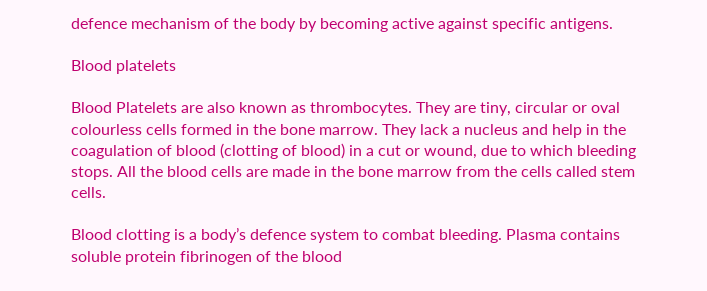defence mechanism of the body by becoming active against specific antigens.

Blood platelets

Blood Platelets are also known as thrombocytes. They are tiny, circular or oval colourless cells formed in the bone marrow. They lack a nucleus and help in the coagulation of blood (clotting of blood) in a cut or wound, due to which bleeding stops. All the blood cells are made in the bone marrow from the cells called stem cells.

Blood clotting is a body’s defence system to combat bleeding. Plasma contains soluble protein fibrinogen of the blood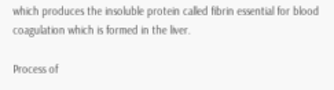which produces the insoluble protein called fibrin essential for blood coagulation which is formed in the liver.

Process of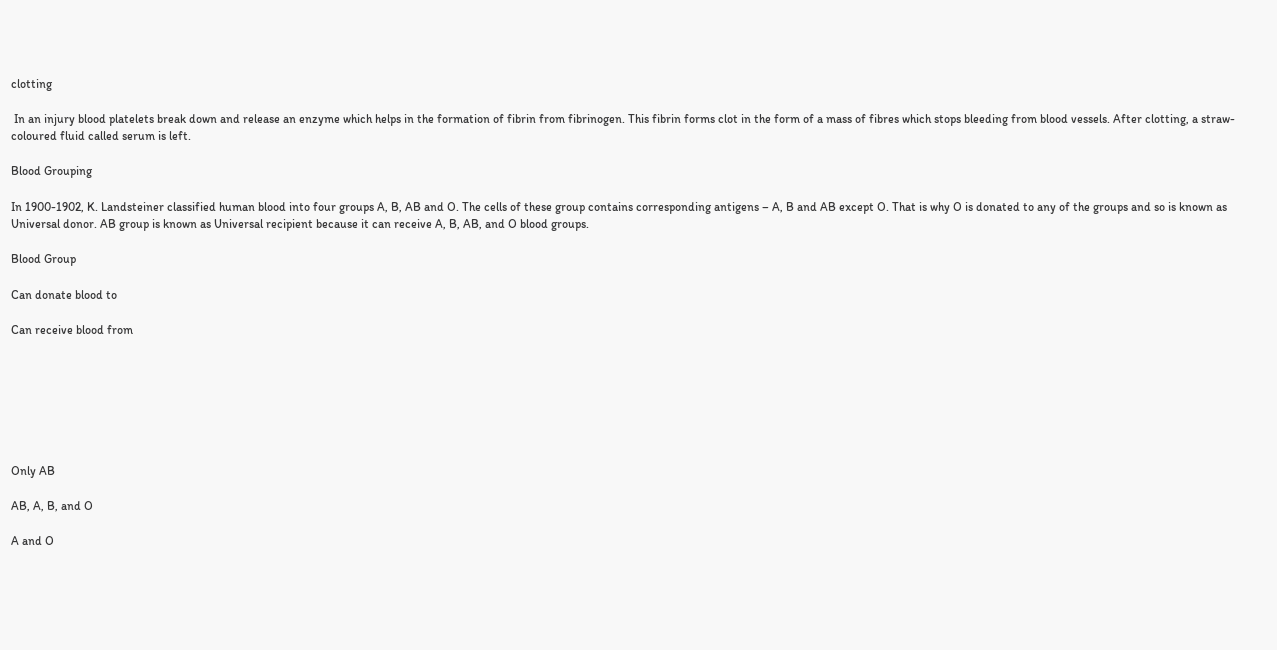clotting

 In an injury blood platelets break down and release an enzyme which helps in the formation of fibrin from fibrinogen. This fibrin forms clot in the form of a mass of fibres which stops bleeding from blood vessels. After clotting, a straw-coloured fluid called serum is left.

Blood Grouping

In 1900-1902, K. Landsteiner classified human blood into four groups A, B, AB and O. The cells of these group contains corresponding antigens – A, B and AB except O. That is why O is donated to any of the groups and so is known as Universal donor. AB group is known as Universal recipient because it can receive A, B, AB, and O blood groups.

Blood Group

Can donate blood to

Can receive blood from







Only AB

AB, A, B, and O

A and O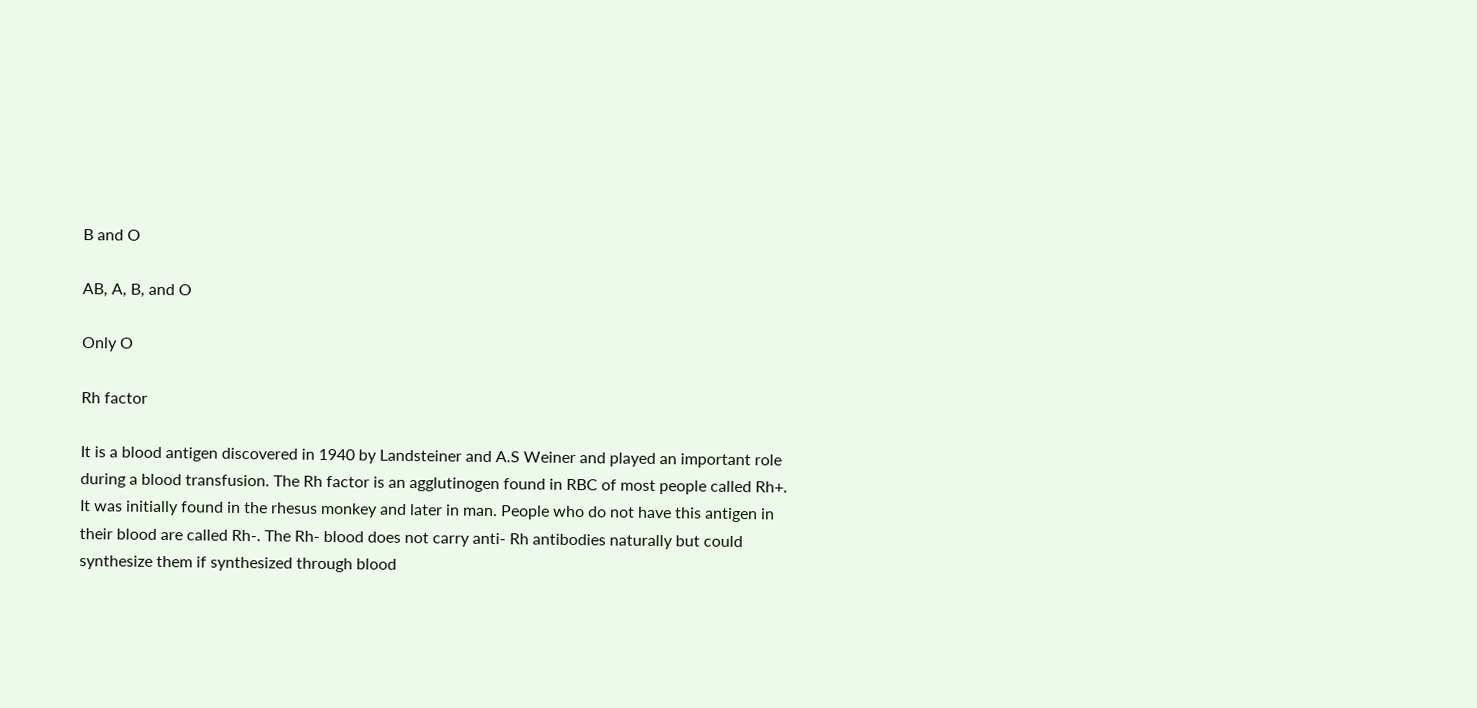B and O

AB, A, B, and O

Only O

Rh factor

It is a blood antigen discovered in 1940 by Landsteiner and A.S Weiner and played an important role during a blood transfusion. The Rh factor is an agglutinogen found in RBC of most people called Rh+. It was initially found in the rhesus monkey and later in man. People who do not have this antigen in their blood are called Rh-. The Rh- blood does not carry anti- Rh antibodies naturally but could synthesize them if synthesized through blood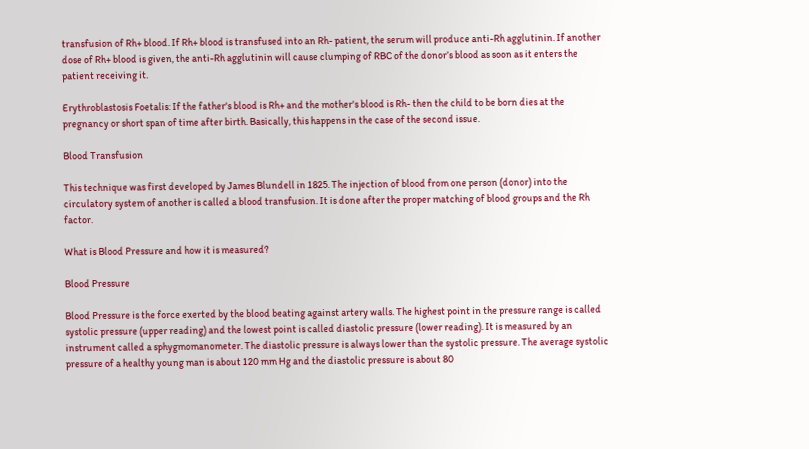transfusion of Rh+ blood. If Rh+ blood is transfused into an Rh- patient, the serum will produce anti-Rh agglutinin. If another dose of Rh+ blood is given, the anti-Rh agglutinin will cause clumping of RBC of the donor’s blood as soon as it enters the patient receiving it.

Erythroblastosis Foetalis: If the father's blood is Rh+ and the mother's blood is Rh- then the child to be born dies at the pregnancy or short span of time after birth. Basically, this happens in the case of the second issue.

Blood Transfusion

This technique was first developed by James Blundell in 1825. The injection of blood from one person (donor) into the circulatory system of another is called a blood transfusion. It is done after the proper matching of blood groups and the Rh factor.

What is Blood Pressure and how it is measured?

Blood Pressure

Blood Pressure is the force exerted by the blood beating against artery walls. The highest point in the pressure range is called systolic pressure (upper reading) and the lowest point is called diastolic pressure (lower reading). It is measured by an instrument called a sphygmomanometer. The diastolic pressure is always lower than the systolic pressure. The average systolic pressure of a healthy young man is about 120 mm Hg and the diastolic pressure is about 80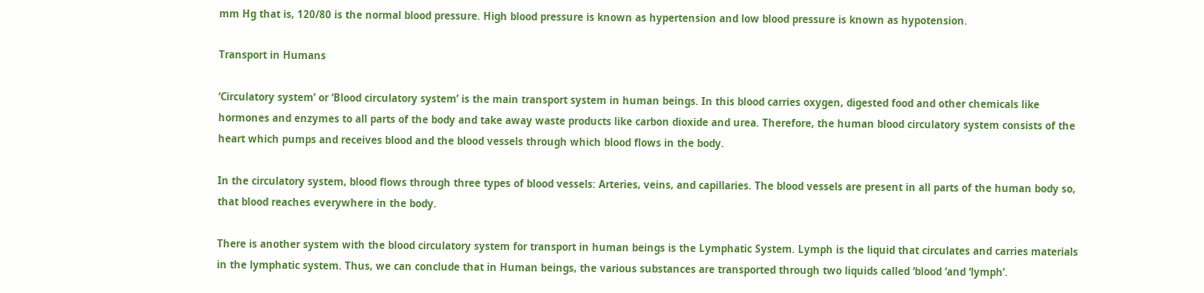mm Hg that is, 120/80 is the normal blood pressure. High blood pressure is known as hypertension and low blood pressure is known as hypotension.

Transport in Humans

‘Circulatory system’ or ‘Blood circulatory system’ is the main transport system in human beings. In this blood carries oxygen, digested food and other chemicals like hormones and enzymes to all parts of the body and take away waste products like carbon dioxide and urea. Therefore, the human blood circulatory system consists of the heart which pumps and receives blood and the blood vessels through which blood flows in the body.

In the circulatory system, blood flows through three types of blood vessels: Arteries, veins, and capillaries. The blood vessels are present in all parts of the human body so, that blood reaches everywhere in the body.

There is another system with the blood circulatory system for transport in human beings is the Lymphatic System. Lymph is the liquid that circulates and carries materials in the lymphatic system. Thus, we can conclude that in Human beings, the various substances are transported through two liquids called ‘blood ‘and ‘lymph’.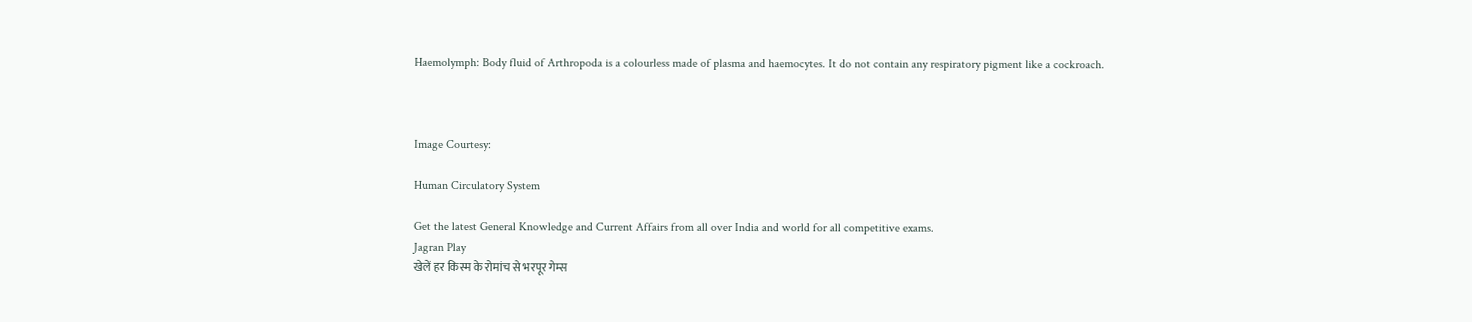Haemolymph: Body fluid of Arthropoda is a colourless made of plasma and haemocytes. It do not contain any respiratory pigment like a cockroach.



Image Courtesy:

Human Circulatory System

Get the latest General Knowledge and Current Affairs from all over India and world for all competitive exams.
Jagran Play
खेलें हर किस्म के रोमांच से भरपूर गेम्स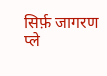सिर्फ़ जागरण प्ले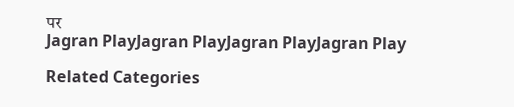पर
Jagran PlayJagran PlayJagran PlayJagran Play

Related Categories